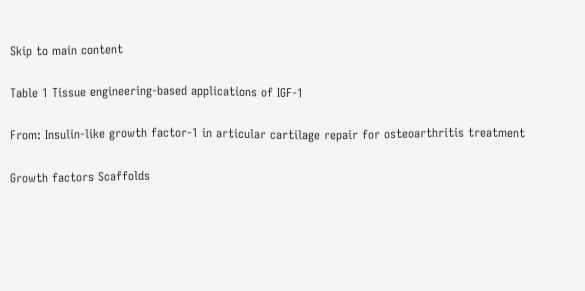Skip to main content

Table 1 Tissue engineering-based applications of IGF-1

From: Insulin-like growth factor-1 in articular cartilage repair for osteoarthritis treatment

Growth factors Scaffolds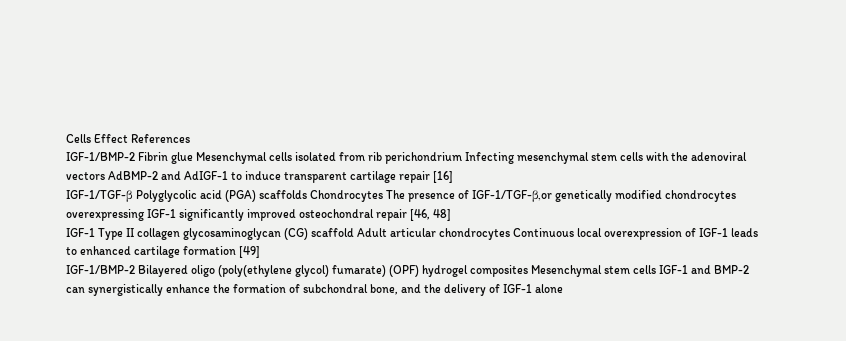Cells Effect References
IGF-1/BMP-2 Fibrin glue Mesenchymal cells isolated from rib perichondrium Infecting mesenchymal stem cells with the adenoviral vectors AdBMP-2 and AdIGF-1 to induce transparent cartilage repair [16]
IGF-1/TGF-β Polyglycolic acid (PGA) scaffolds Chondrocytes The presence of IGF-1/TGF-β,or genetically modified chondrocytes overexpressing IGF-1 significantly improved osteochondral repair [46, 48]
IGF-1 Type II collagen glycosaminoglycan (CG) scaffold Adult articular chondrocytes Continuous local overexpression of IGF-1 leads to enhanced cartilage formation [49]
IGF-1/BMP-2 Bilayered oligo (poly(ethylene glycol) fumarate) (OPF) hydrogel composites Mesenchymal stem cells IGF-1 and BMP-2 can synergistically enhance the formation of subchondral bone, and the delivery of IGF-1 alone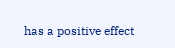has a positive effect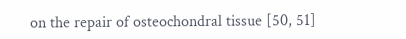on the repair of osteochondral tissue [50, 51]